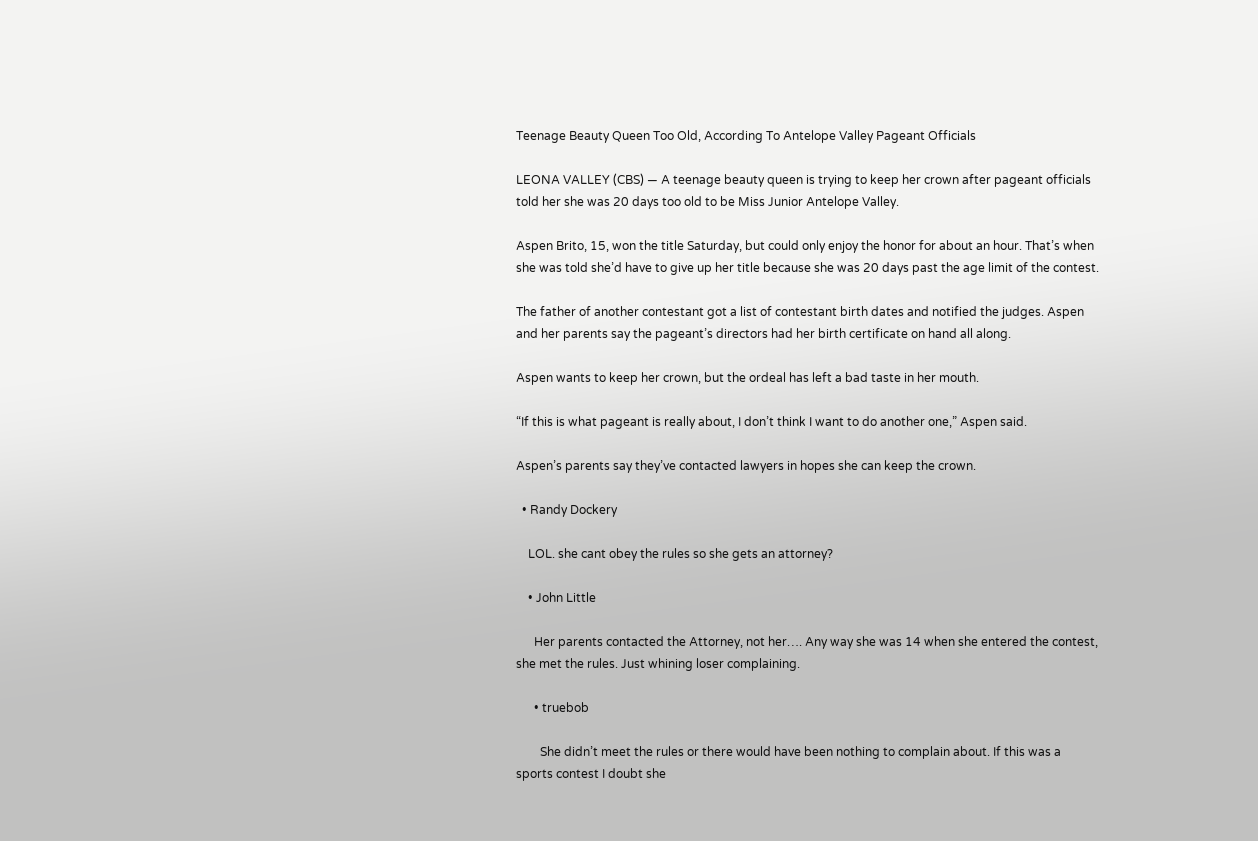Teenage Beauty Queen Too Old, According To Antelope Valley Pageant Officials

LEONA VALLEY (CBS) — A teenage beauty queen is trying to keep her crown after pageant officials told her she was 20 days too old to be Miss Junior Antelope Valley.

Aspen Brito, 15, won the title Saturday, but could only enjoy the honor for about an hour. That’s when she was told she’d have to give up her title because she was 20 days past the age limit of the contest.

The father of another contestant got a list of contestant birth dates and notified the judges. Aspen and her parents say the pageant’s directors had her birth certificate on hand all along.

Aspen wants to keep her crown, but the ordeal has left a bad taste in her mouth.

“If this is what pageant is really about, I don’t think I want to do another one,” Aspen said.

Aspen’s parents say they’ve contacted lawyers in hopes she can keep the crown.

  • Randy Dockery

    LOL. she cant obey the rules so she gets an attorney?

    • John Little

      Her parents contacted the Attorney, not her…. Any way she was 14 when she entered the contest, she met the rules. Just whining loser complaining.

      • truebob

        She didn’t meet the rules or there would have been nothing to complain about. If this was a sports contest I doubt she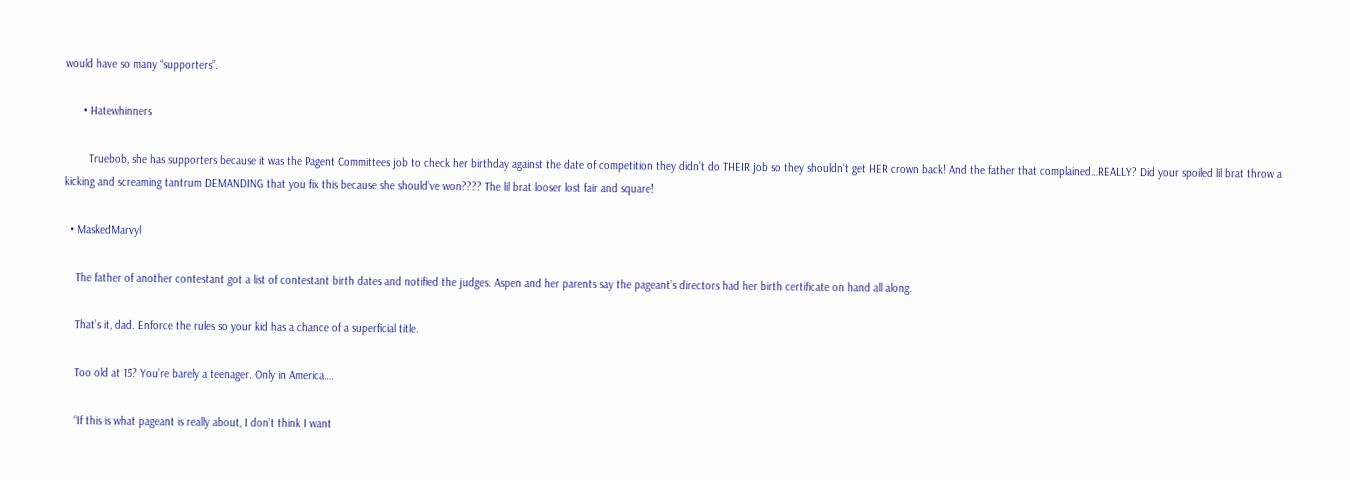would have so many “supporters”.

      • Hatewhinners

        Truebob, she has supporters because it was the Pagent Committees job to check her birthday against the date of competition they didn’t do THEIR job so they shouldn’t get HER crown back! And the father that complained…REALLY? Did your spoiled lil brat throw a kicking and screaming tantrum DEMANDING that you fix this because she should’ve won???? The lil brat looser lost fair and square!

  • MaskedMarvyl

    The father of another contestant got a list of contestant birth dates and notified the judges. Aspen and her parents say the pageant’s directors had her birth certificate on hand all along.

    That’s it, dad. Enforce the rules so your kid has a chance of a superficial title.

    Too old at 15? You’re barely a teenager. Only in America….

    “If this is what pageant is really about, I don’t think I want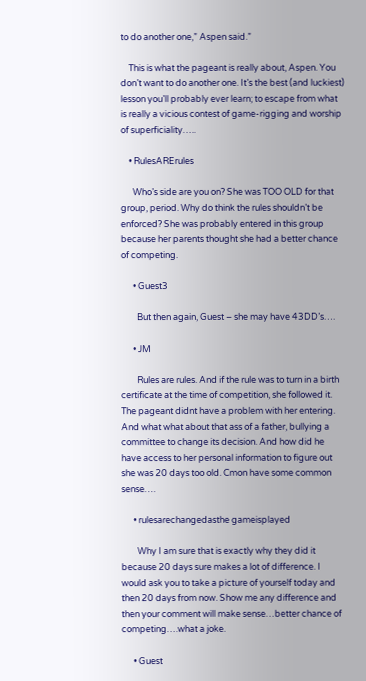to do another one,” Aspen said.”

    This is what the pageant is really about, Aspen. You don’t want to do another one. It’s the best (and luckiest) lesson you’ll probably ever learn; to escape from what is really a vicious contest of game-rigging and worship of superficiality…..

    • RulesARErules

      Who’s side are you on? She was TOO OLD for that group, period. Why do think the rules shouldn’t be enforced? She was probably entered in this group because her parents thought she had a better chance of competing.

      • Guest3

        But then again, Guest – she may have 43DD’s….

      • JM

        Rules are rules. And if the rule was to turn in a birth certificate at the time of competition, she followed it. The pageant didnt have a problem with her entering. And what what about that ass of a father, bullying a committee to change its decision. And how did he have access to her personal information to figure out she was 20 days too old. Cmon have some common sense….

      • rulesarechangedasthe gameisplayed

        Why I am sure that is exactly why they did it because 20 days sure makes a lot of difference. I would ask you to take a picture of yourself today and then 20 days from now. Show me any difference and then your comment will make sense…better chance of competing….what a joke.

      • Guest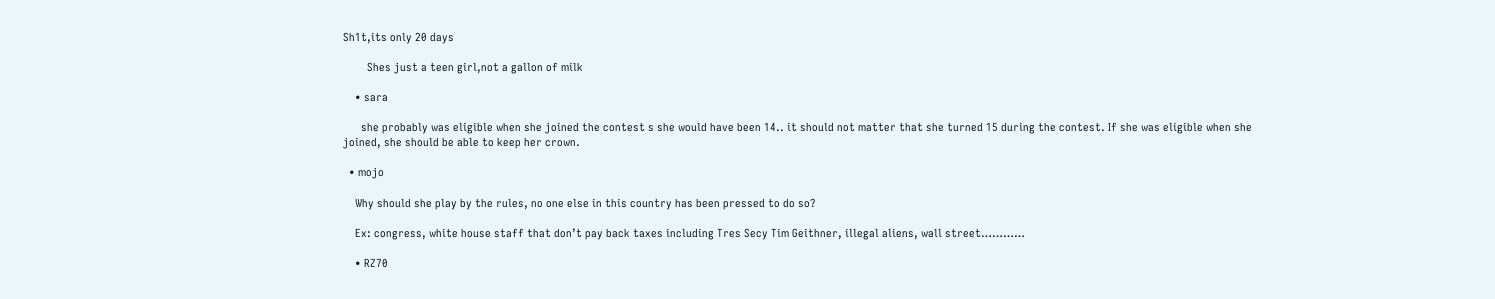Sh1t,its only 20 days

        Shes just a teen girl,not a gallon of milk

    • sara

      she probably was eligible when she joined the contest s she would have been 14.. it should not matter that she turned 15 during the contest. If she was eligible when she joined, she should be able to keep her crown.

  • mojo

    Why should she play by the rules, no one else in this country has been pressed to do so?

    Ex: congress, white house staff that don’t pay back taxes including Tres Secy Tim Geithner, illegal aliens, wall street…………

    • RZ70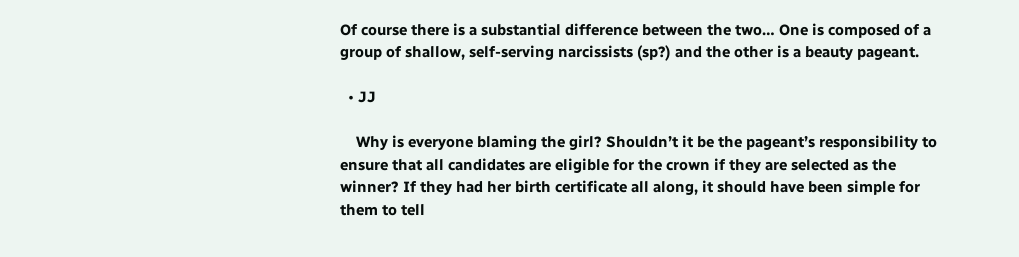Of course there is a substantial difference between the two… One is composed of a group of shallow, self-serving narcissists (sp?) and the other is a beauty pageant.

  • JJ

    Why is everyone blaming the girl? Shouldn’t it be the pageant’s responsibility to ensure that all candidates are eligible for the crown if they are selected as the winner? If they had her birth certificate all along, it should have been simple for them to tell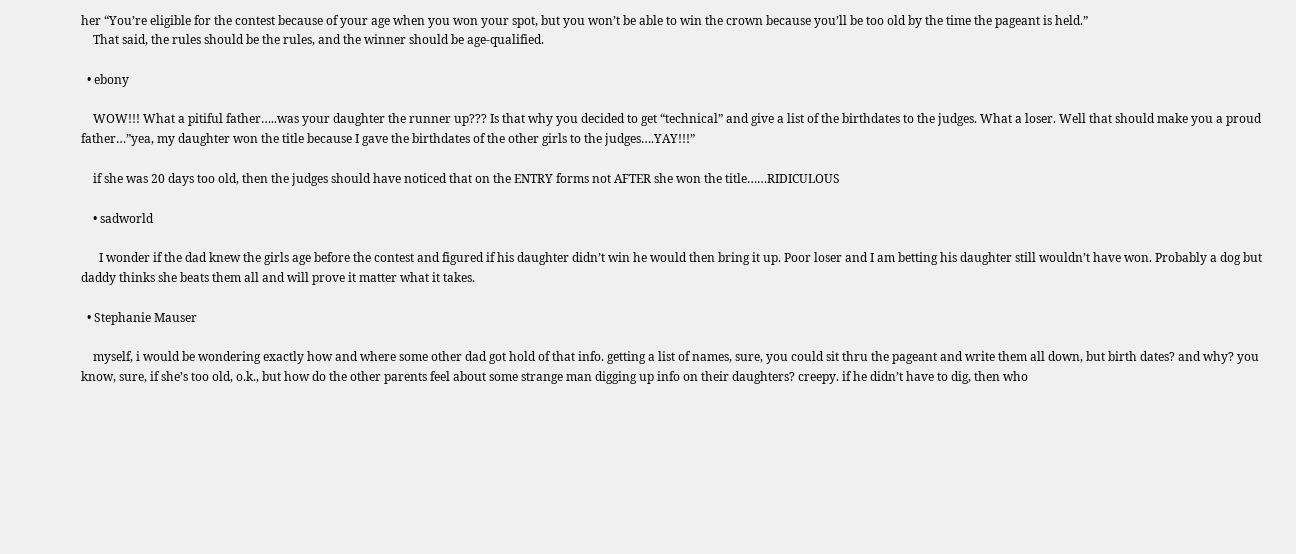her “You’re eligible for the contest because of your age when you won your spot, but you won’t be able to win the crown because you’ll be too old by the time the pageant is held.”
    That said, the rules should be the rules, and the winner should be age-qualified.

  • ebony

    WOW!!! What a pitiful father…..was your daughter the runner up??? Is that why you decided to get “technical” and give a list of the birthdates to the judges. What a loser. Well that should make you a proud father…”yea, my daughter won the title because I gave the birthdates of the other girls to the judges….YAY!!!”

    if she was 20 days too old, then the judges should have noticed that on the ENTRY forms not AFTER she won the title……RIDICULOUS

    • sadworld

      I wonder if the dad knew the girls age before the contest and figured if his daughter didn’t win he would then bring it up. Poor loser and I am betting his daughter still wouldn’t have won. Probably a dog but daddy thinks she beats them all and will prove it matter what it takes.

  • Stephanie Mauser

    myself, i would be wondering exactly how and where some other dad got hold of that info. getting a list of names, sure, you could sit thru the pageant and write them all down, but birth dates? and why? you know, sure, if she’s too old, o.k., but how do the other parents feel about some strange man digging up info on their daughters? creepy. if he didn’t have to dig, then who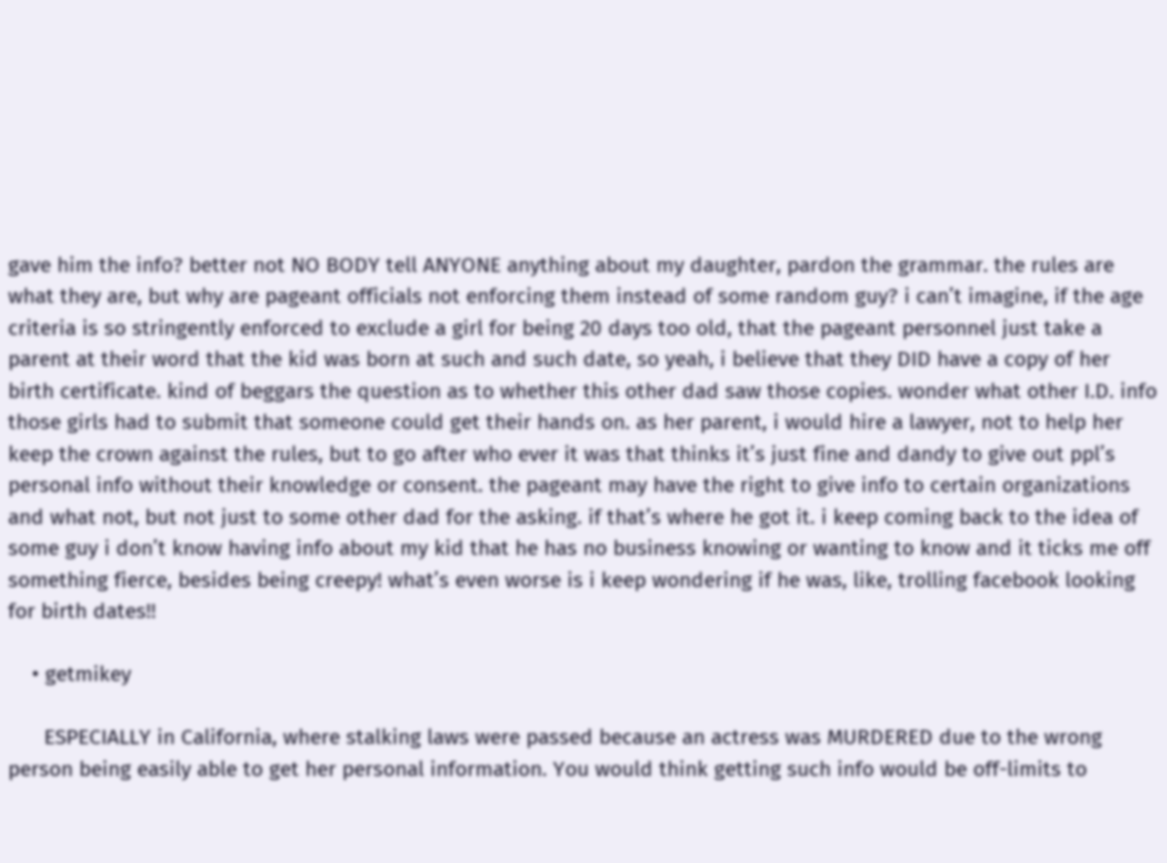gave him the info? better not NO BODY tell ANYONE anything about my daughter, pardon the grammar. the rules are what they are, but why are pageant officials not enforcing them instead of some random guy? i can’t imagine, if the age criteria is so stringently enforced to exclude a girl for being 20 days too old, that the pageant personnel just take a parent at their word that the kid was born at such and such date, so yeah, i believe that they DID have a copy of her birth certificate. kind of beggars the question as to whether this other dad saw those copies. wonder what other I.D. info those girls had to submit that someone could get their hands on. as her parent, i would hire a lawyer, not to help her keep the crown against the rules, but to go after who ever it was that thinks it’s just fine and dandy to give out ppl’s personal info without their knowledge or consent. the pageant may have the right to give info to certain organizations and what not, but not just to some other dad for the asking. if that’s where he got it. i keep coming back to the idea of some guy i don’t know having info about my kid that he has no business knowing or wanting to know and it ticks me off something fierce, besides being creepy! what’s even worse is i keep wondering if he was, like, trolling facebook looking for birth dates!!

    • getmikey

      ESPECIALLY in California, where stalking laws were passed because an actress was MURDERED due to the wrong person being easily able to get her personal information. You would think getting such info would be off-limits to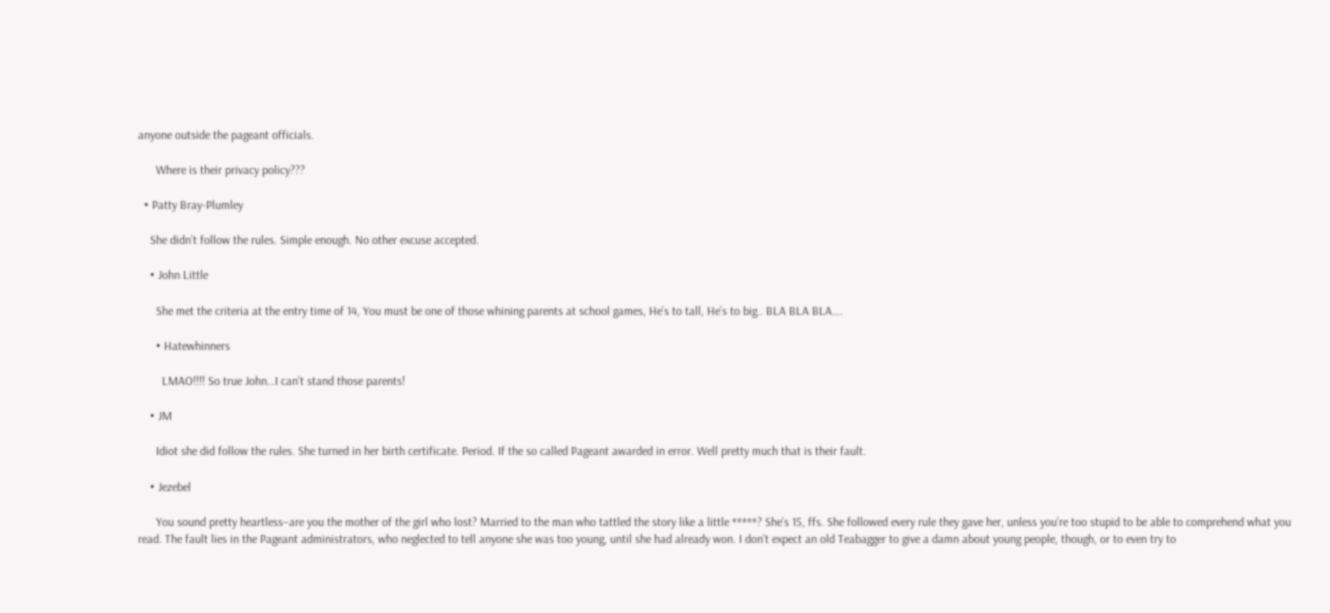anyone outside the pageant officials.

      Where is their privacy policy???

  • Patty Bray-Plumley

    She didn’t follow the rules. Simple enough. No other excuse accepted.

    • John Little

      She met the criteria at the entry time of 14, You must be one of those whining parents at school games, He’s to tall, He’s to big.. BLA BLA BLA….

      • Hatewhinners

        LMAO!!!! So true John…I can’t stand those parents!

    • JM

      Idiot she did follow the rules. She turned in her birth certificate. Period. If the so called Pageant awarded in error. Well pretty much that is their fault.

    • Jezebel

      You sound pretty heartless–are you the mother of the girl who lost? Married to the man who tattled the story like a little *****? She’s 15, ffs. She followed every rule they gave her, unless you’re too stupid to be able to comprehend what you read. The fault lies in the Pageant administrators, who neglected to tell anyone she was too young, until she had already won. I don’t expect an old Teabagger to give a damn about young people, though, or to even try to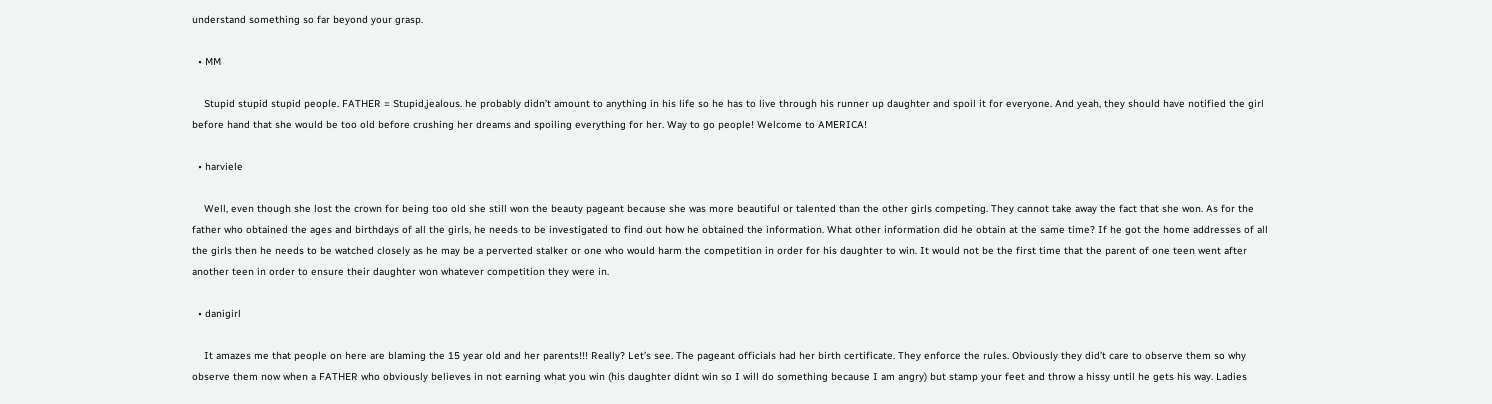understand something so far beyond your grasp.

  • MM

    Stupid stupid stupid people. FATHER = Stupid,jealous. he probably didn’t amount to anything in his life so he has to live through his runner up daughter and spoil it for everyone. And yeah, they should have notified the girl before hand that she would be too old before crushing her dreams and spoiling everything for her. Way to go people! Welcome to AMERICA!

  • harviele

    Well, even though she lost the crown for being too old she still won the beauty pageant because she was more beautiful or talented than the other girls competing. They cannot take away the fact that she won. As for the father who obtained the ages and birthdays of all the girls, he needs to be investigated to find out how he obtained the information. What other information did he obtain at the same time? If he got the home addresses of all the girls then he needs to be watched closely as he may be a perverted stalker or one who would harm the competition in order for his daughter to win. It would not be the first time that the parent of one teen went after another teen in order to ensure their daughter won whatever competition they were in.

  • danigirl

    It amazes me that people on here are blaming the 15 year old and her parents!!! Really? Let’s see. The pageant officials had her birth certificate. They enforce the rules. Obviously they did’t care to observe them so why observe them now when a FATHER who obviously believes in not earning what you win (his daughter didnt win so I will do something because I am angry) but stamp your feet and throw a hissy until he gets his way. Ladies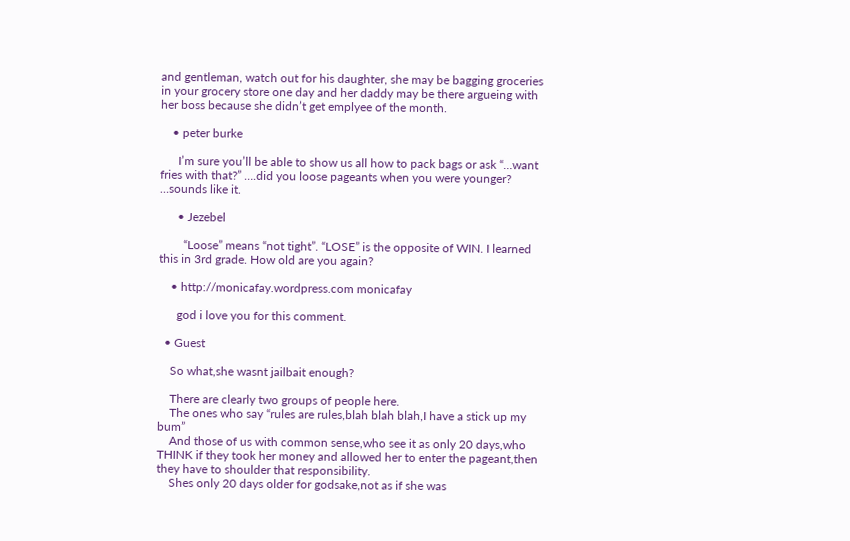and gentleman, watch out for his daughter, she may be bagging groceries in your grocery store one day and her daddy may be there argueing with her boss because she didn’t get emplyee of the month.

    • peter burke

      I’m sure you’ll be able to show us all how to pack bags or ask “…want fries with that?” ….did you loose pageants when you were younger? …sounds like it.

      • Jezebel

        “Loose” means “not tight”. “LOSE” is the opposite of WIN. I learned this in 3rd grade. How old are you again?

    • http://monicafay.wordpress.com monicafay

      god i love you for this comment.

  • Guest

    So what,she wasnt jailbait enough?

    There are clearly two groups of people here.
    The ones who say “rules are rules,blah blah blah,I have a stick up my bum”
    And those of us with common sense,who see it as only 20 days,who THINK if they took her money and allowed her to enter the pageant,then they have to shoulder that responsibility.
    Shes only 20 days older for godsake,not as if she was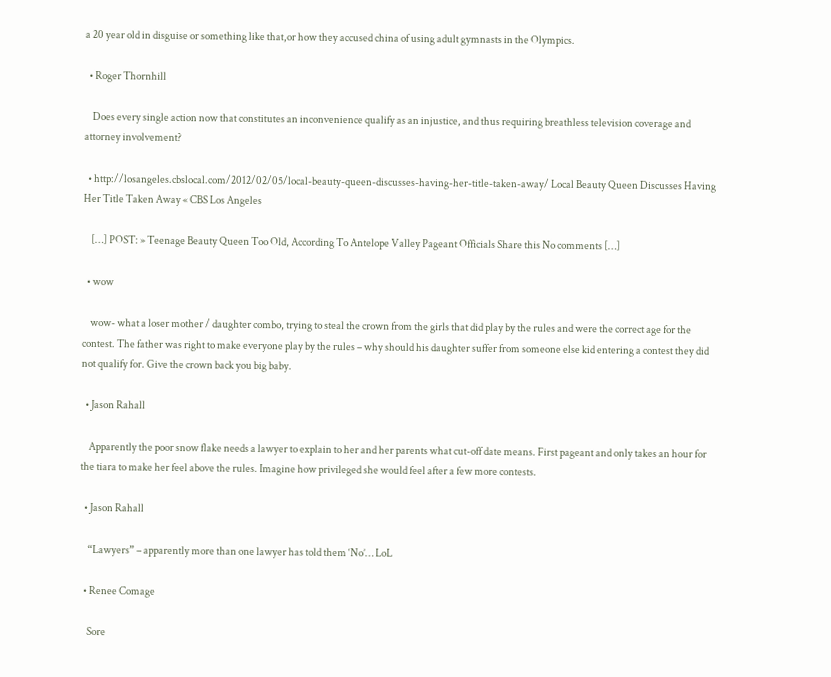a 20 year old in disguise or something like that,or how they accused china of using adult gymnasts in the Olympics.

  • Roger Thornhill

    Does every single action now that constitutes an inconvenience qualify as an injustice, and thus requiring breathless television coverage and attorney involvement?

  • http://losangeles.cbslocal.com/2012/02/05/local-beauty-queen-discusses-having-her-title-taken-away/ Local Beauty Queen Discusses Having Her Title Taken Away « CBS Los Angeles

    […] POST: » Teenage Beauty Queen Too Old, According To Antelope Valley Pageant Officials Share this No comments […]

  • wow

    wow- what a loser mother / daughter combo, trying to steal the crown from the girls that did play by the rules and were the correct age for the contest. The father was right to make everyone play by the rules – why should his daughter suffer from someone else kid entering a contest they did not qualify for. Give the crown back you big baby.

  • Jason Rahall

    Apparently the poor snow flake needs a lawyer to explain to her and her parents what cut-off date means. First pageant and only takes an hour for the tiara to make her feel above the rules. Imagine how privileged she would feel after a few more contests.

  • Jason Rahall

    “Lawyers” – apparently more than one lawyer has told them ‘No’… LoL

  • Renee Comage

    Sore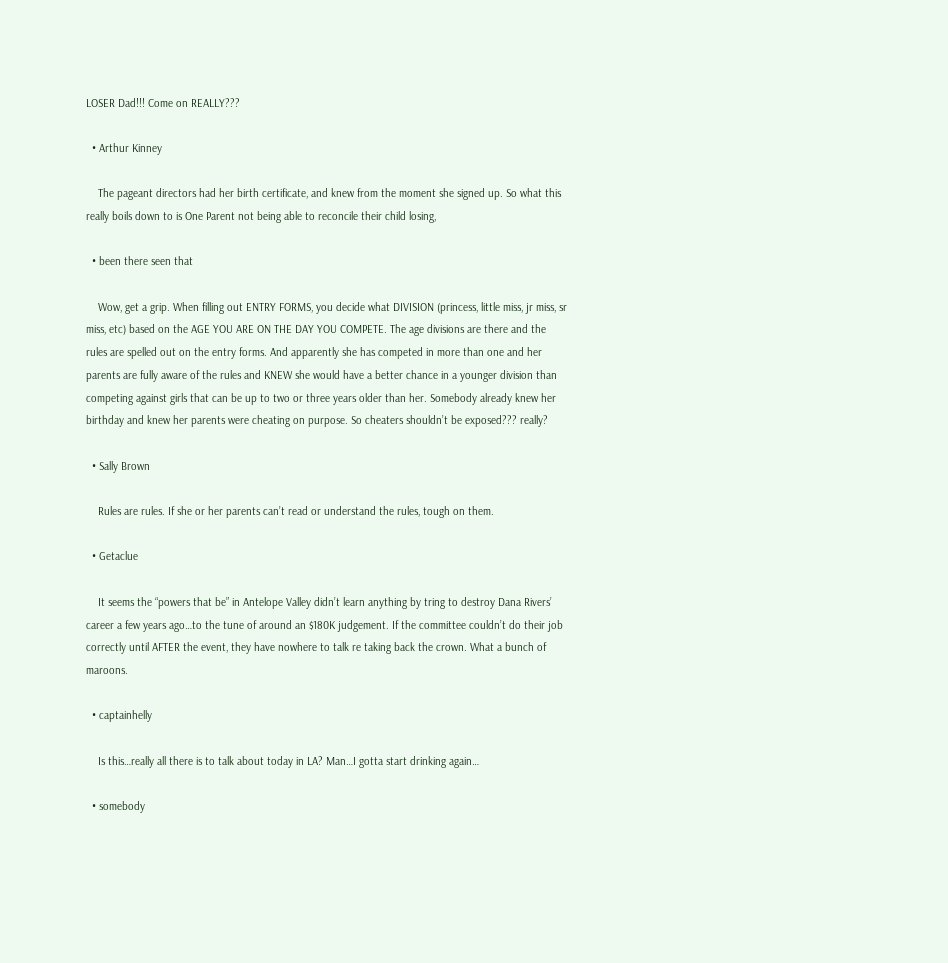LOSER Dad!!! Come on REALLY???

  • Arthur Kinney

    The pageant directors had her birth certificate, and knew from the moment she signed up. So what this really boils down to is One Parent not being able to reconcile their child losing,

  • been there seen that

    Wow, get a grip. When filling out ENTRY FORMS, you decide what DIVISION (princess, little miss, jr miss, sr miss, etc) based on the AGE YOU ARE ON THE DAY YOU COMPETE. The age divisions are there and the rules are spelled out on the entry forms. And apparently she has competed in more than one and her parents are fully aware of the rules and KNEW she would have a better chance in a younger division than competing against girls that can be up to two or three years older than her. Somebody already knew her birthday and knew her parents were cheating on purpose. So cheaters shouldn’t be exposed??? really?

  • Sally Brown

    Rules are rules. If she or her parents can’t read or understand the rules, tough on them.

  • Getaclue

    It seems the “powers that be” in Antelope Valley didn’t learn anything by tring to destroy Dana Rivers’ career a few years ago…to the tune of around an $180K judgement. If the committee couldn’t do their job correctly until AFTER the event, they have nowhere to talk re taking back the crown. What a bunch of maroons.

  • captainhelly

    Is this…really all there is to talk about today in LA? Man…I gotta start drinking again…

  • somebody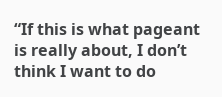“If this is what pageant is really about, I don’t think I want to do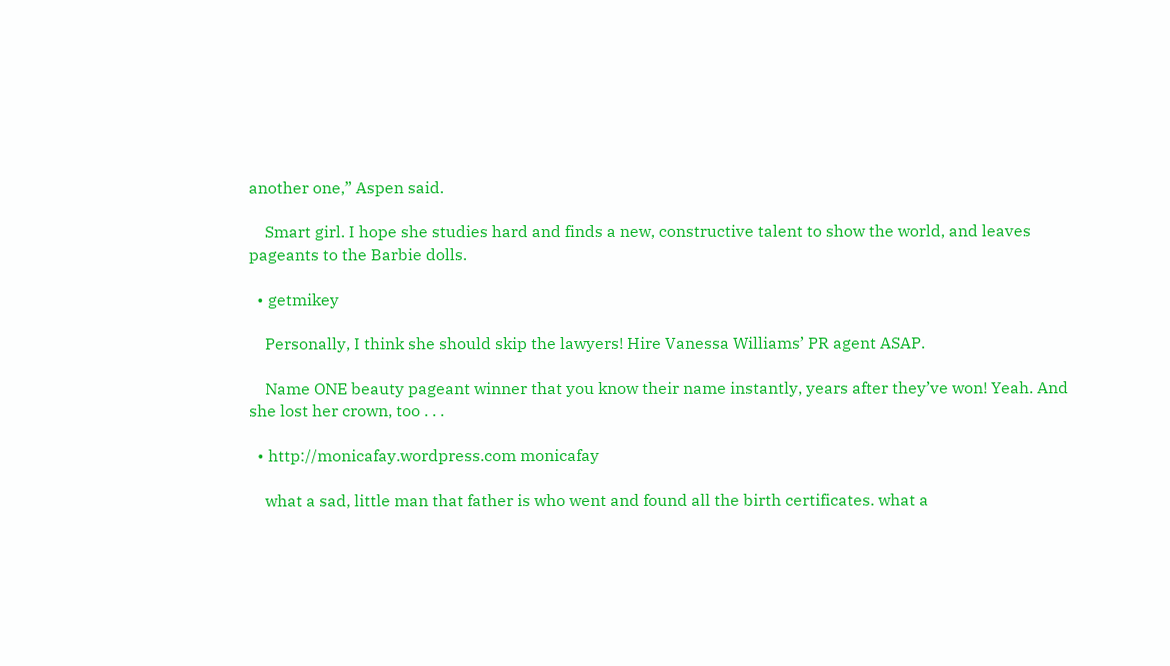another one,” Aspen said.

    Smart girl. I hope she studies hard and finds a new, constructive talent to show the world, and leaves pageants to the Barbie dolls.

  • getmikey

    Personally, I think she should skip the lawyers! Hire Vanessa Williams’ PR agent ASAP.

    Name ONE beauty pageant winner that you know their name instantly, years after they’ve won! Yeah. And she lost her crown, too . . .

  • http://monicafay.wordpress.com monicafay

    what a sad, little man that father is who went and found all the birth certificates. what a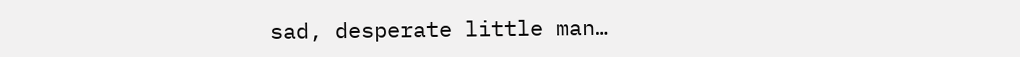sad, desperate little man…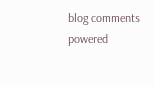blog comments powered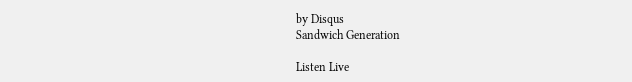by Disqus
Sandwich Generation

Listen Live